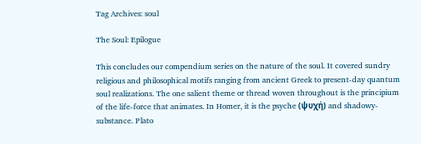Tag Archives: soul

The Soul: Epilogue

This concludes our compendium series on the nature of the soul. It covered sundry religious and philosophical motifs ranging from ancient Greek to present-day quantum soul realizations. The one salient theme or thread woven throughout is the principium of the life-force that animates. In Homer, it is the psyche (ψυχή) and shadowy-substance. Plato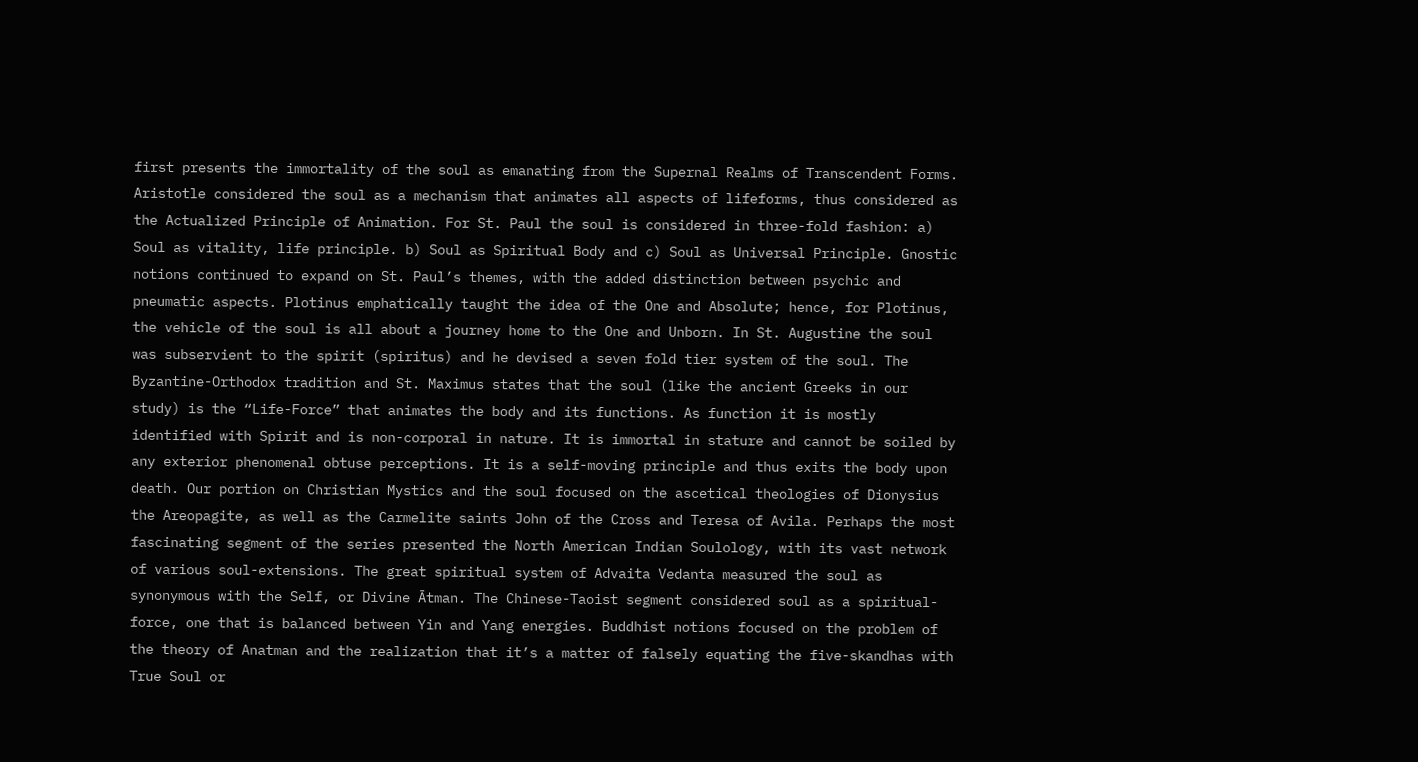first presents the immortality of the soul as emanating from the Supernal Realms of Transcendent Forms. Aristotle considered the soul as a mechanism that animates all aspects of lifeforms, thus considered as the Actualized Principle of Animation. For St. Paul the soul is considered in three-fold fashion: a) Soul as vitality, life principle. b) Soul as Spiritual Body and c) Soul as Universal Principle. Gnostic notions continued to expand on St. Paul’s themes, with the added distinction between psychic and pneumatic aspects. Plotinus emphatically taught the idea of the One and Absolute; hence, for Plotinus, the vehicle of the soul is all about a journey home to the One and Unborn. In St. Augustine the soul was subservient to the spirit (spiritus) and he devised a seven fold tier system of the soul. The Byzantine-Orthodox tradition and St. Maximus states that the soul (like the ancient Greeks in our study) is the “Life-Force” that animates the body and its functions. As function it is mostly identified with Spirit and is non-corporal in nature. It is immortal in stature and cannot be soiled by any exterior phenomenal obtuse perceptions. It is a self-moving principle and thus exits the body upon death. Our portion on Christian Mystics and the soul focused on the ascetical theologies of Dionysius the Areopagite, as well as the Carmelite saints John of the Cross and Teresa of Avila. Perhaps the most fascinating segment of the series presented the North American Indian Soulology, with its vast network of various soul-extensions. The great spiritual system of Advaita Vedanta measured the soul as synonymous with the Self, or Divine Ātman. The Chinese-Taoist segment considered soul as a spiritual-force, one that is balanced between Yin and Yang energies. Buddhist notions focused on the problem of the theory of Anatman and the realization that it’s a matter of falsely equating the five-skandhas with True Soul or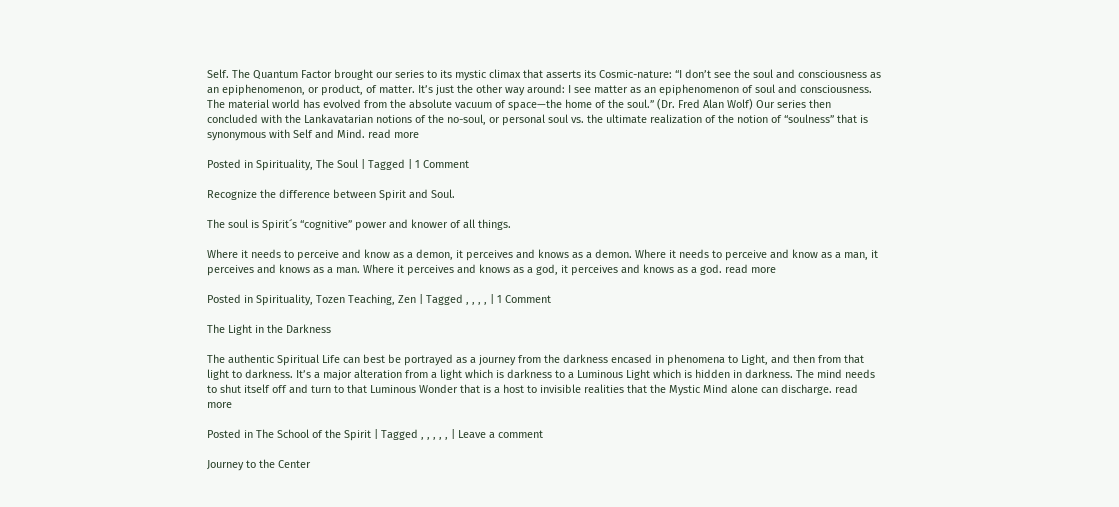Self. The Quantum Factor brought our series to its mystic climax that asserts its Cosmic-nature: “I don’t see the soul and consciousness as an epiphenomenon, or product, of matter. It’s just the other way around: I see matter as an epiphenomenon of soul and consciousness. The material world has evolved from the absolute vacuum of space—the home of the soul.” (Dr. Fred Alan Wolf) Our series then concluded with the Lankavatarian notions of the no-soul, or personal soul vs. the ultimate realization of the notion of “soulness” that is synonymous with Self and Mind. read more

Posted in Spirituality, The Soul | Tagged | 1 Comment

Recognize the difference between Spirit and Soul.

The soul is Spirit´s “cognitive” power and knower of all things.

Where it needs to perceive and know as a demon, it perceives and knows as a demon. Where it needs to perceive and know as a man, it perceives and knows as a man. Where it perceives and knows as a god, it perceives and knows as a god. read more

Posted in Spirituality, Tozen Teaching, Zen | Tagged , , , , | 1 Comment

The Light in the Darkness

The authentic Spiritual Life can best be portrayed as a journey from the darkness encased in phenomena to Light, and then from that light to darkness. It’s a major alteration from a light which is darkness to a Luminous Light which is hidden in darkness. The mind needs to shut itself off and turn to that Luminous Wonder that is a host to invisible realities that the Mystic Mind alone can discharge. read more

Posted in The School of the Spirit | Tagged , , , , , | Leave a comment

Journey to the Center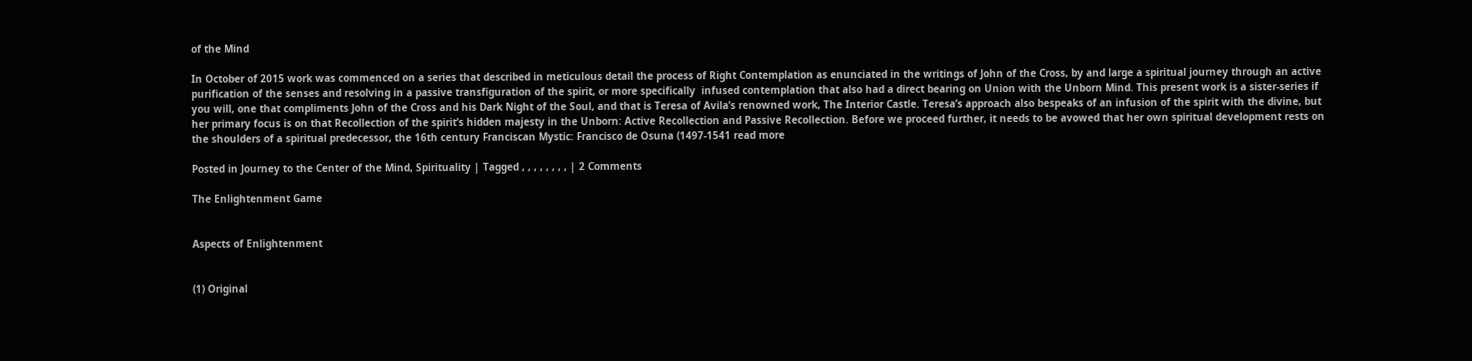of the Mind

In October of 2015 work was commenced on a series that described in meticulous detail the process of Right Contemplation as enunciated in the writings of John of the Cross, by and large a spiritual journey through an active purification of the senses and resolving in a passive transfiguration of the spirit, or more specifically  infused contemplation that also had a direct bearing on Union with the Unborn Mind. This present work is a sister-series if you will, one that compliments John of the Cross and his Dark Night of the Soul, and that is Teresa of Avila’s renowned work, The Interior Castle. Teresa’s approach also bespeaks of an infusion of the spirit with the divine, but her primary focus is on that Recollection of the spirit’s hidden majesty in the Unborn: Active Recollection and Passive Recollection. Before we proceed further, it needs to be avowed that her own spiritual development rests on the shoulders of a spiritual predecessor, the 16th century Franciscan Mystic: Francisco de Osuna (1497-1541 read more

Posted in Journey to the Center of the Mind, Spirituality | Tagged , , , , , , , , | 2 Comments

The Enlightenment Game


Aspects of Enlightenment


(1) Original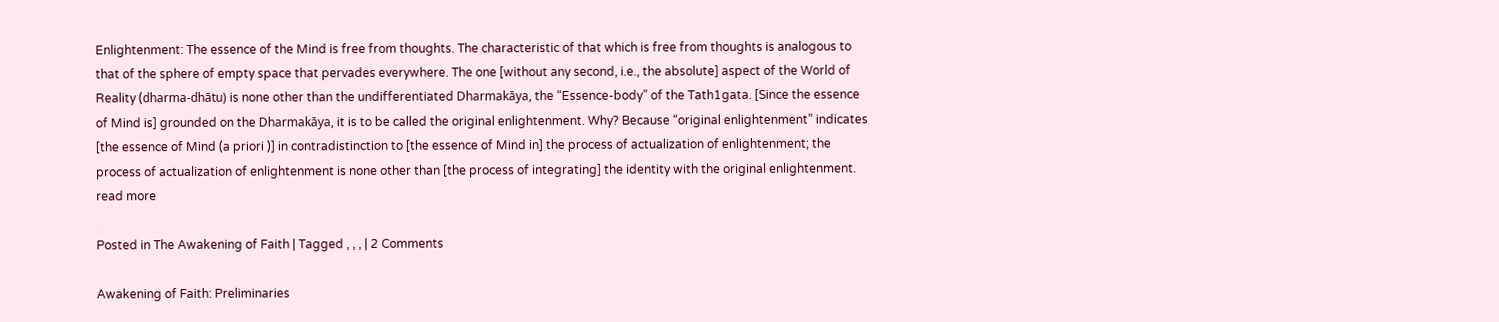Enlightenment: The essence of the Mind is free from thoughts. The characteristic of that which is free from thoughts is analogous to that of the sphere of empty space that pervades everywhere. The one [without any second, i.e., the absolute] aspect of the World of Reality (dharma-dhātu) is none other than the undifferentiated Dharmakāya, the “Essence-body” of the Tath1gata. [Since the essence of Mind is] grounded on the Dharmakāya, it is to be called the original enlightenment. Why? Because “original enlightenment” indicates [the essence of Mind (a priori )] in contradistinction to [the essence of Mind in] the process of actualization of enlightenment; the process of actualization of enlightenment is none other than [the process of integrating] the identity with the original enlightenment.  read more

Posted in The Awakening of Faith | Tagged , , , | 2 Comments

Awakening of Faith: Preliminaries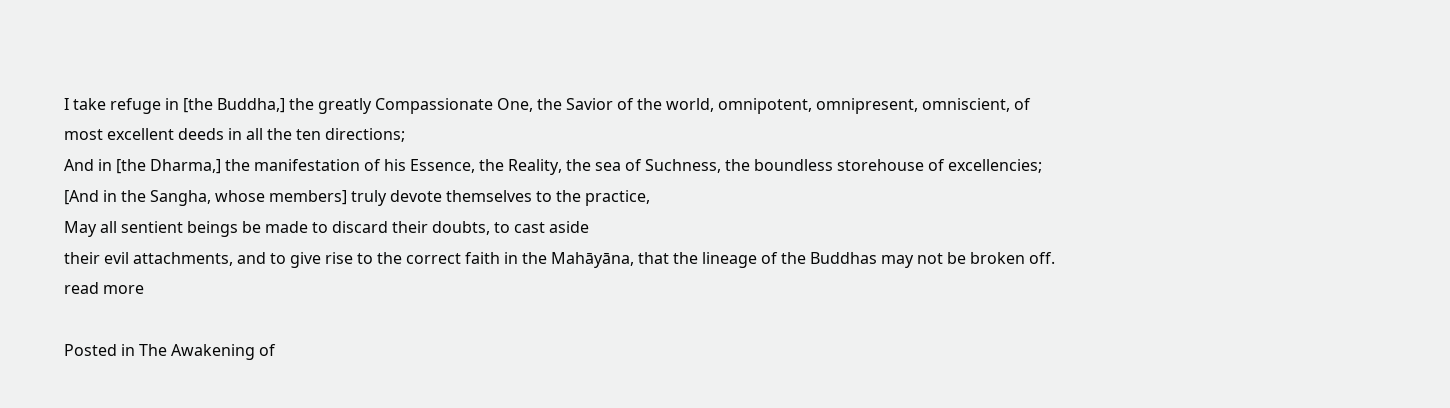I take refuge in [the Buddha,] the greatly Compassionate One, the Savior of the world, omnipotent, omnipresent, omniscient, of most excellent deeds in all the ten directions;
And in [the Dharma,] the manifestation of his Essence, the Reality, the sea of Suchness, the boundless storehouse of excellencies;
[And in the Sangha, whose members] truly devote themselves to the practice,
May all sentient beings be made to discard their doubts, to cast aside
their evil attachments, and to give rise to the correct faith in the Mahāyāna, that the lineage of the Buddhas may not be broken off. read more

Posted in The Awakening of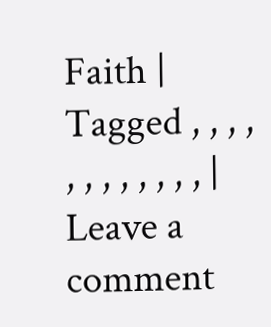Faith | Tagged , , , , , , , , , , , , | Leave a comment